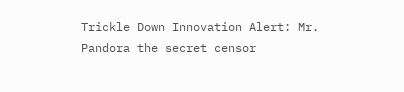Trickle Down Innovation Alert: Mr. Pandora the secret censor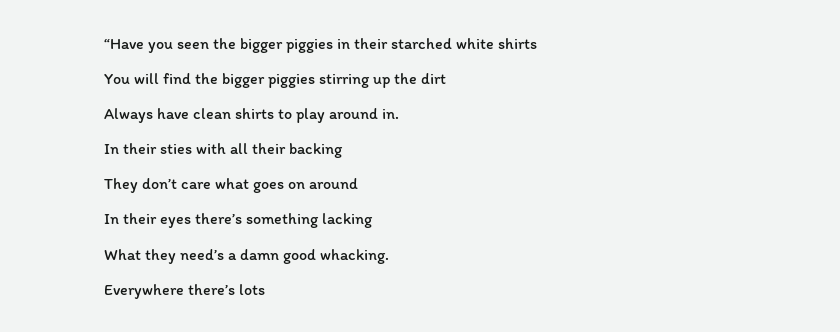“Have you seen the bigger piggies in their starched white shirts

You will find the bigger piggies stirring up the dirt

Always have clean shirts to play around in.

In their sties with all their backing

They don’t care what goes on around

In their eyes there’s something lacking

What they need’s a damn good whacking.

Everywhere there’s lots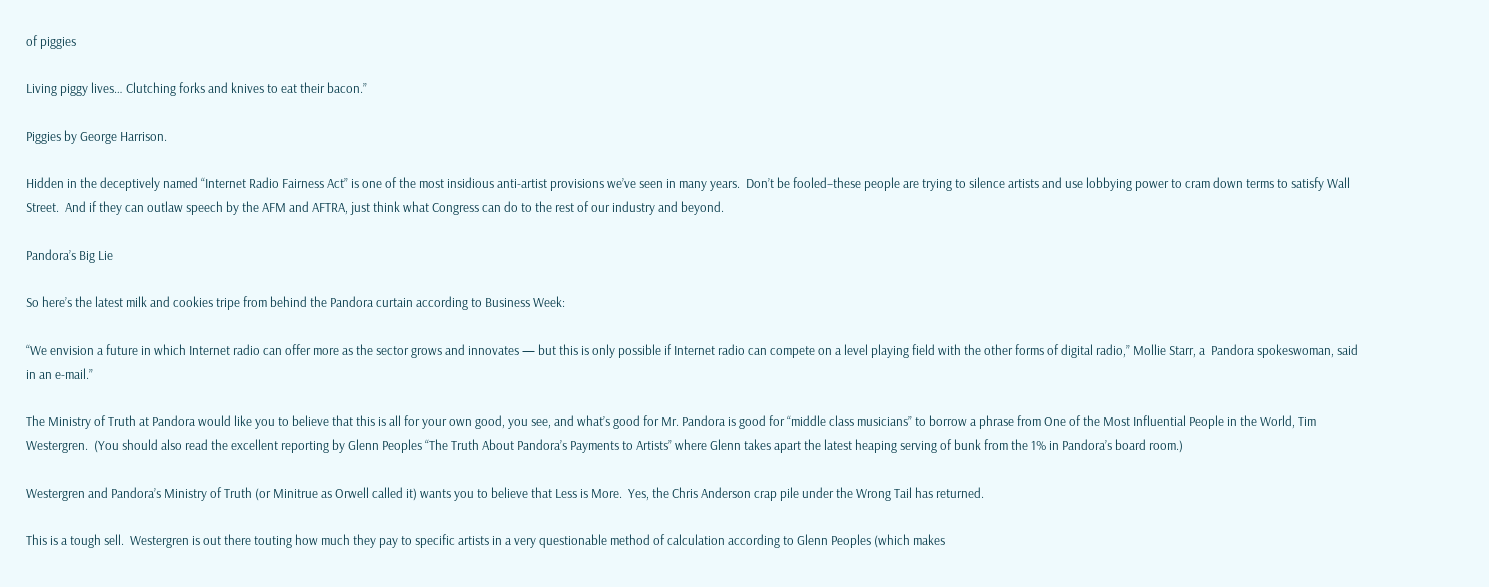of piggies

Living piggy lives… Clutching forks and knives to eat their bacon.”

Piggies by George Harrison.

Hidden in the deceptively named “Internet Radio Fairness Act” is one of the most insidious anti-artist provisions we’ve seen in many years.  Don’t be fooled–these people are trying to silence artists and use lobbying power to cram down terms to satisfy Wall Street.  And if they can outlaw speech by the AFM and AFTRA, just think what Congress can do to the rest of our industry and beyond.

Pandora’s Big Lie

So here’s the latest milk and cookies tripe from behind the Pandora curtain according to Business Week:

“We envision a future in which Internet radio can offer more as the sector grows and innovates — but this is only possible if Internet radio can compete on a level playing field with the other forms of digital radio,” Mollie Starr, a  Pandora spokeswoman, said in an e-mail.”

The Ministry of Truth at Pandora would like you to believe that this is all for your own good, you see, and what’s good for Mr. Pandora is good for “middle class musicians” to borrow a phrase from One of the Most Influential People in the World, Tim Westergren.  (You should also read the excellent reporting by Glenn Peoples “The Truth About Pandora’s Payments to Artists” where Glenn takes apart the latest heaping serving of bunk from the 1% in Pandora’s board room.)

Westergren and Pandora’s Ministry of Truth (or Minitrue as Orwell called it) wants you to believe that Less is More.  Yes, the Chris Anderson crap pile under the Wrong Tail has returned.

This is a tough sell.  Westergren is out there touting how much they pay to specific artists in a very questionable method of calculation according to Glenn Peoples (which makes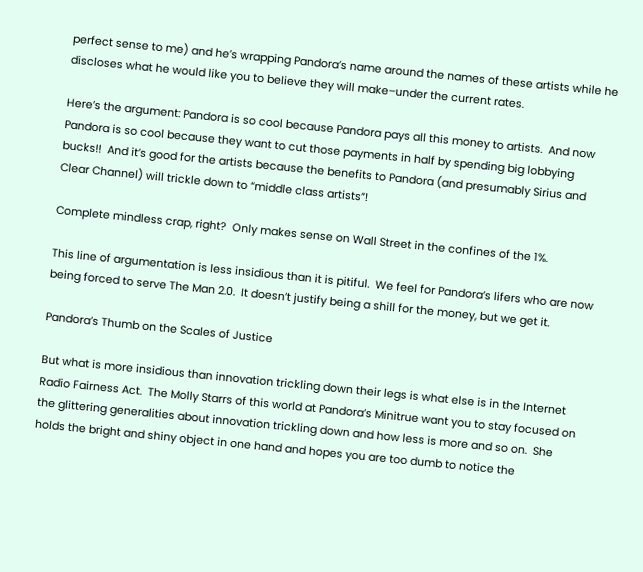perfect sense to me) and he’s wrapping Pandora’s name around the names of these artists while he discloses what he would like you to believe they will make–under the current rates.

Here’s the argument: Pandora is so cool because Pandora pays all this money to artists.  And now Pandora is so cool because they want to cut those payments in half by spending big lobbying bucks!!  And it’s good for the artists because the benefits to Pandora (and presumably Sirius and  Clear Channel) will trickle down to “middle class artists”!

Complete mindless crap, right?  Only makes sense on Wall Street in the confines of the 1%.

This line of argumentation is less insidious than it is pitiful.  We feel for Pandora’s lifers who are now being forced to serve The Man 2.0.  It doesn’t justify being a shill for the money, but we get it.

Pandora’s Thumb on the Scales of Justice

But what is more insidious than innovation trickling down their legs is what else is in the Internet Radio Fairness Act.  The Molly Starrs of this world at Pandora’s Minitrue want you to stay focused on the glittering generalities about innovation trickling down and how less is more and so on.  She holds the bright and shiny object in one hand and hopes you are too dumb to notice the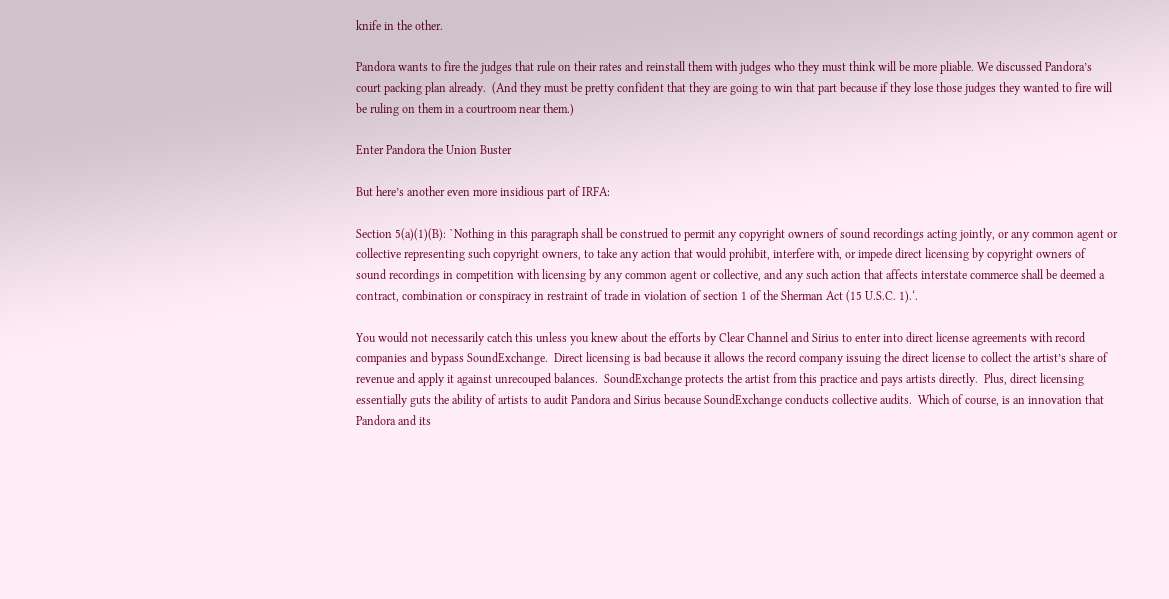knife in the other.

Pandora wants to fire the judges that rule on their rates and reinstall them with judges who they must think will be more pliable. We discussed Pandora’s court packing plan already.  (And they must be pretty confident that they are going to win that part because if they lose those judges they wanted to fire will be ruling on them in a courtroom near them.)

Enter Pandora the Union Buster

But here’s another even more insidious part of IRFA:

Section 5(a)(1)(B): `Nothing in this paragraph shall be construed to permit any copyright owners of sound recordings acting jointly, or any common agent or collective representing such copyright owners, to take any action that would prohibit, interfere with, or impede direct licensing by copyright owners of sound recordings in competition with licensing by any common agent or collective, and any such action that affects interstate commerce shall be deemed a contract, combination or conspiracy in restraint of trade in violation of section 1 of the Sherman Act (15 U.S.C. 1).‘.

You would not necessarily catch this unless you knew about the efforts by Clear Channel and Sirius to enter into direct license agreements with record companies and bypass SoundExchange.  Direct licensing is bad because it allows the record company issuing the direct license to collect the artist’s share of revenue and apply it against unrecouped balances.  SoundExchange protects the artist from this practice and pays artists directly.  Plus, direct licensing essentially guts the ability of artists to audit Pandora and Sirius because SoundExchange conducts collective audits.  Which of course, is an innovation that Pandora and its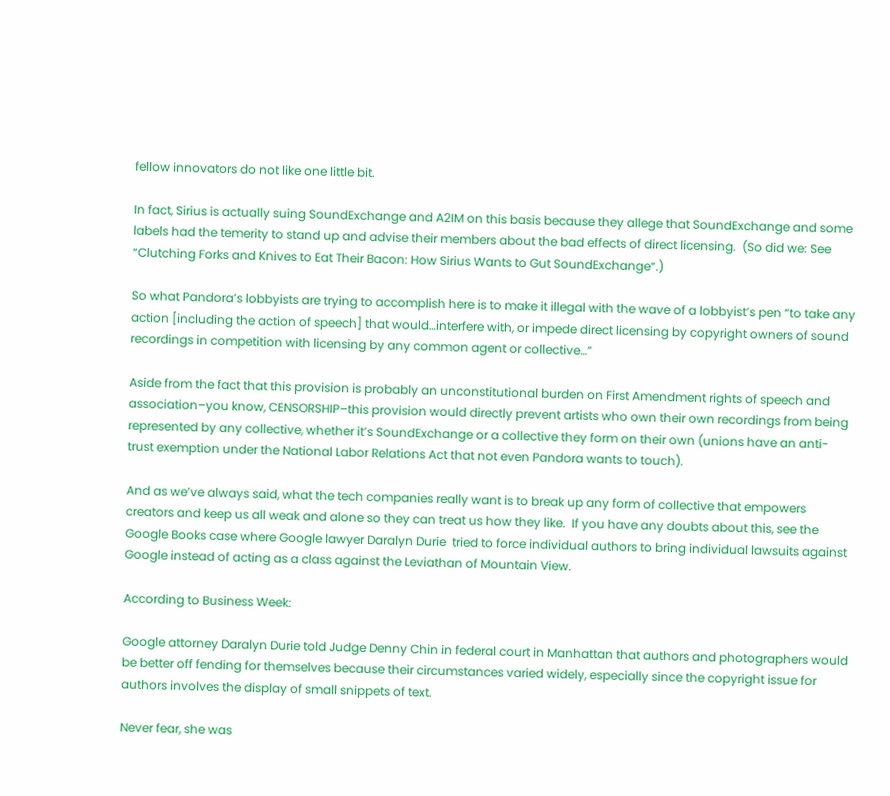fellow innovators do not like one little bit.

In fact, Sirius is actually suing SoundExchange and A2IM on this basis because they allege that SoundExchange and some labels had the temerity to stand up and advise their members about the bad effects of direct licensing.  (So did we: See “Clutching Forks and Knives to Eat Their Bacon: How Sirius Wants to Gut SoundExchange“.)

So what Pandora’s lobbyists are trying to accomplish here is to make it illegal with the wave of a lobbyist’s pen “to take any action [including the action of speech] that would…interfere with, or impede direct licensing by copyright owners of sound recordings in competition with licensing by any common agent or collective…”

Aside from the fact that this provision is probably an unconstitutional burden on First Amendment rights of speech and association–you know, CENSORSHIP–this provision would directly prevent artists who own their own recordings from being represented by any collective, whether it’s SoundExchange or a collective they form on their own (unions have an anti-trust exemption under the National Labor Relations Act that not even Pandora wants to touch).

And as we’ve always said, what the tech companies really want is to break up any form of collective that empowers creators and keep us all weak and alone so they can treat us how they like.  If you have any doubts about this, see the Google Books case where Google lawyer Daralyn Durie  tried to force individual authors to bring individual lawsuits against Google instead of acting as a class against the Leviathan of Mountain View.

According to Business Week:

Google attorney Daralyn Durie told Judge Denny Chin in federal court in Manhattan that authors and photographers would be better off fending for themselves because their circumstances varied widely, especially since the copyright issue for authors involves the display of small snippets of text.

Never fear, she was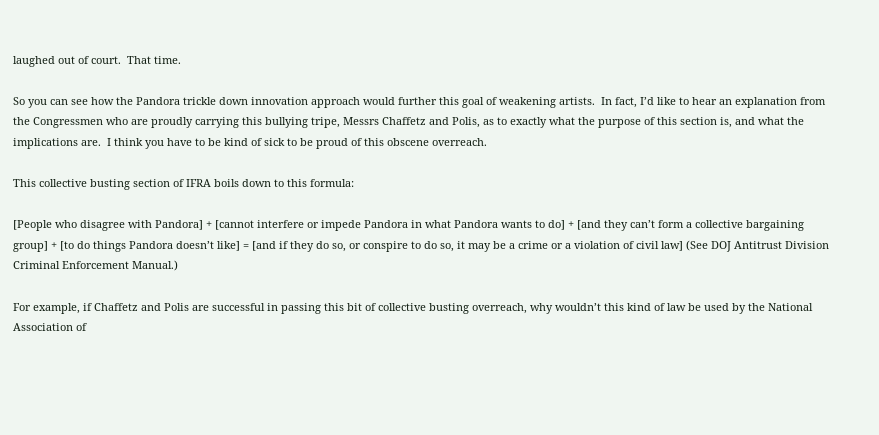laughed out of court.  That time.

So you can see how the Pandora trickle down innovation approach would further this goal of weakening artists.  In fact, I’d like to hear an explanation from the Congressmen who are proudly carrying this bullying tripe, Messrs Chaffetz and Polis, as to exactly what the purpose of this section is, and what the implications are.  I think you have to be kind of sick to be proud of this obscene overreach.

This collective busting section of IFRA boils down to this formula:

[People who disagree with Pandora] + [cannot interfere or impede Pandora in what Pandora wants to do] + [and they can’t form a collective bargaining group] + [to do things Pandora doesn’t like] = [and if they do so, or conspire to do so, it may be a crime or a violation of civil law] (See DOJ Antitrust Division Criminal Enforcement Manual.)

For example, if Chaffetz and Polis are successful in passing this bit of collective busting overreach, why wouldn’t this kind of law be used by the National Association of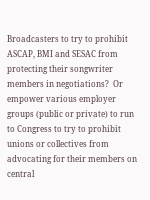Broadcasters to try to prohibit ASCAP, BMI and SESAC from protecting their songwriter members in negotiations?  Or empower various employer groups (public or private) to run to Congress to try to prohibit unions or collectives from advocating for their members on central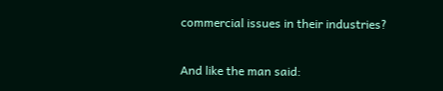commercial issues in their industries?

And like the man said: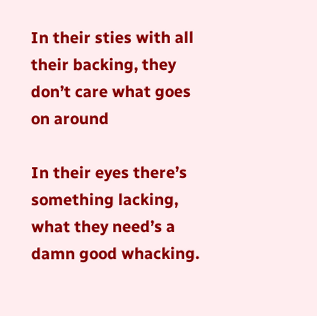In their sties with all their backing, they don’t care what goes on around

In their eyes there’s something lacking, what they need’s a damn good whacking.